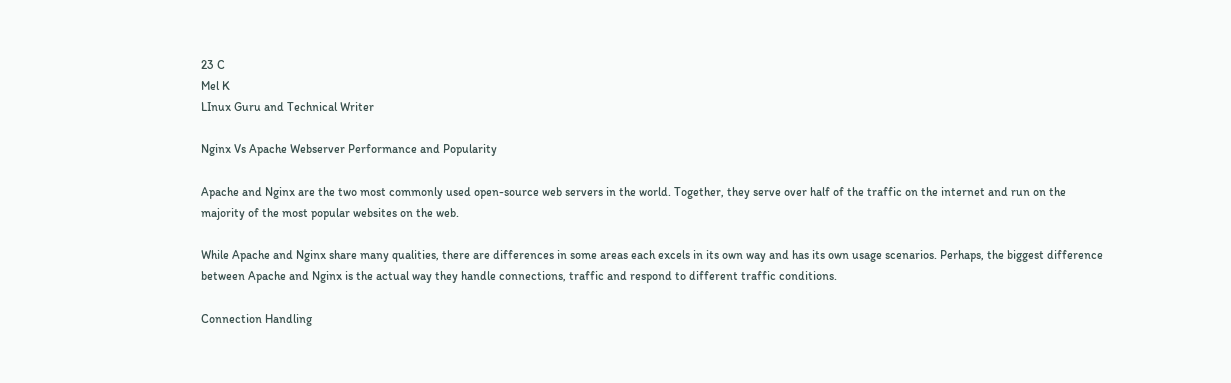23 C
Mel K
LInux Guru and Technical Writer

Nginx Vs Apache Webserver Performance and Popularity

Apache and Nginx are the two most commonly used open-source web servers in the world. Together, they serve over half of the traffic on the internet and run on the majority of the most popular websites on the web.

While Apache and Nginx share many qualities, there are differences in some areas each excels in its own way and has its own usage scenarios. Perhaps, the biggest difference between Apache and Nginx is the actual way they handle connections, traffic and respond to different traffic conditions.

Connection Handling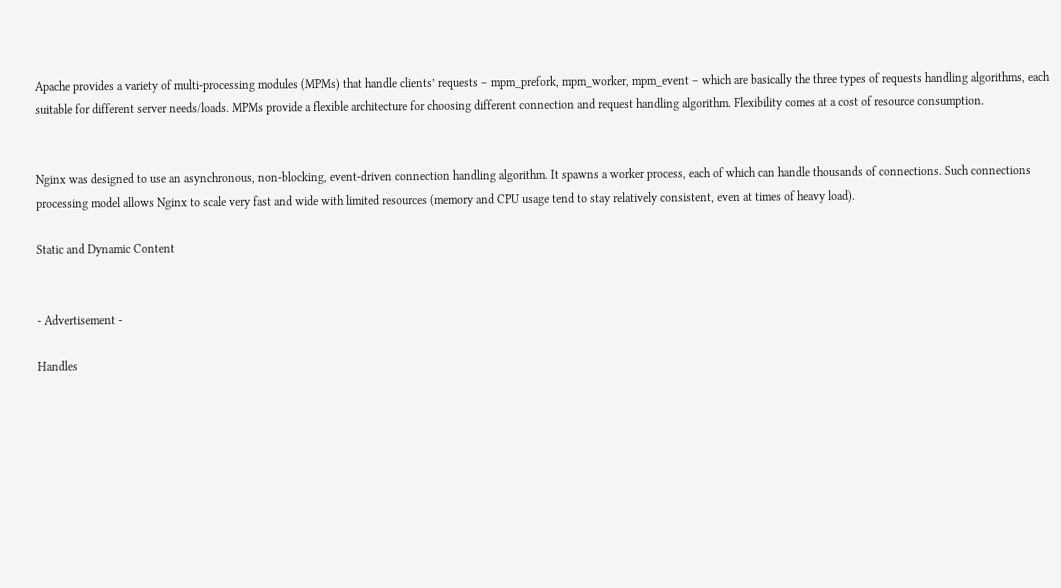Apache provides a variety of multi-processing modules (MPMs) that handle clients’ requests – mpm_prefork, mpm_worker, mpm_event – which are basically the three types of requests handling algorithms, each suitable for different server needs/loads. MPMs provide a flexible architecture for choosing different connection and request handling algorithm. Flexibility comes at a cost of resource consumption.


Nginx was designed to use an asynchronous, non-blocking, event-driven connection handling algorithm. It spawns a worker process, each of which can handle thousands of connections. Such connections processing model allows Nginx to scale very fast and wide with limited resources (memory and CPU usage tend to stay relatively consistent, even at times of heavy load).

Static and Dynamic Content


- Advertisement -

Handles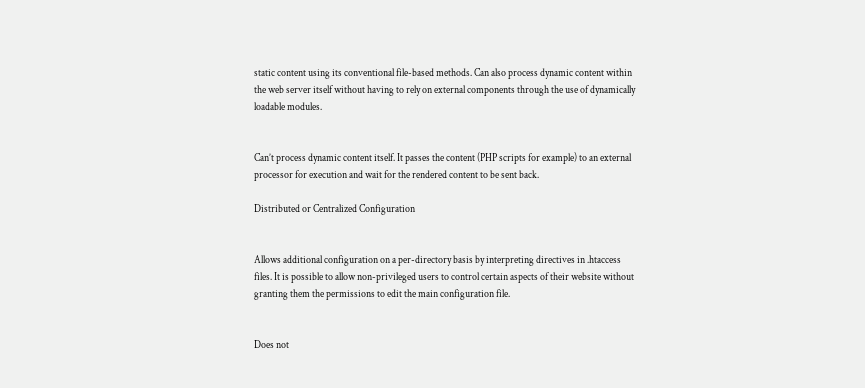static content using its conventional file-based methods. Can also process dynamic content within the web server itself without having to rely on external components through the use of dynamically loadable modules.


Can’t process dynamic content itself. It passes the content (PHP scripts for example) to an external processor for execution and wait for the rendered content to be sent back.

Distributed or Centralized Configuration


Allows additional configuration on a per-directory basis by interpreting directives in .htaccess files. It is possible to allow non-privileged users to control certain aspects of their website without granting them the permissions to edit the main configuration file.


Does not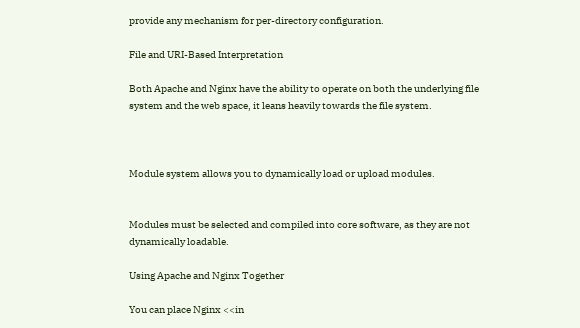provide any mechanism for per-directory configuration.

File and URI-Based Interpretation

Both Apache and Nginx have the ability to operate on both the underlying file system and the web space, it leans heavily towards the file system.



Module system allows you to dynamically load or upload modules.


Modules must be selected and compiled into core software, as they are not dynamically loadable.

Using Apache and Nginx Together

You can place Nginx <<in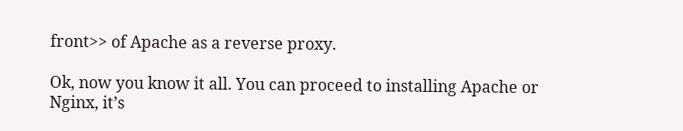front>> of Apache as a reverse proxy.

Ok, now you know it all. You can proceed to installing Apache or Nginx, it’s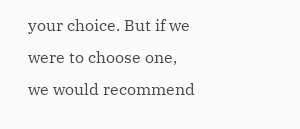your choice. But if we were to choose one, we would recommend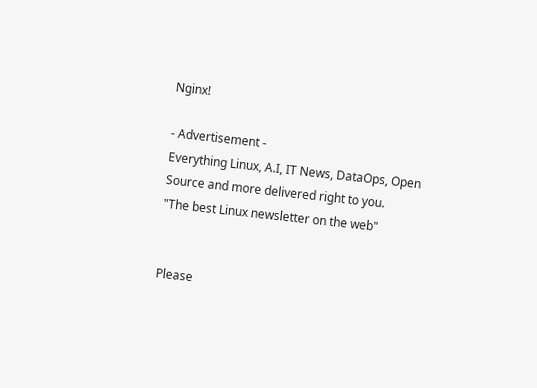Nginx!

- Advertisement -
Everything Linux, A.I, IT News, DataOps, Open Source and more delivered right to you.
"The best Linux newsletter on the web"


Please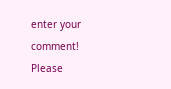enter your comment!
Please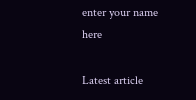enter your name here

Latest article